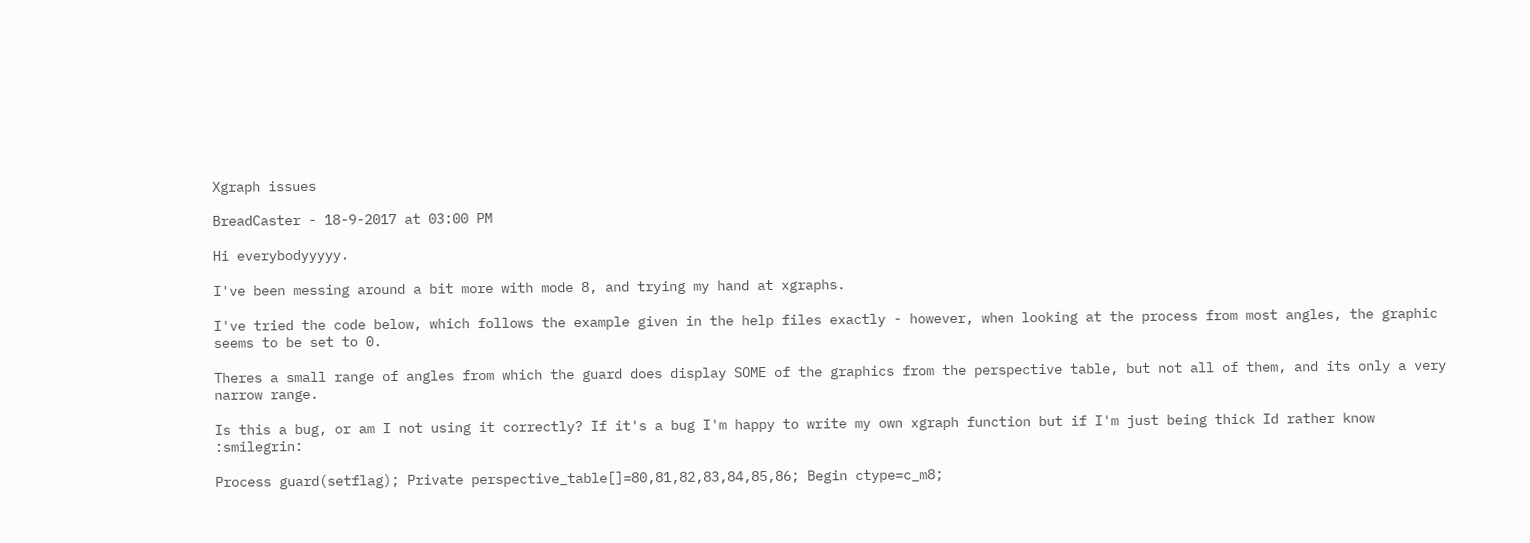Xgraph issues

BreadCaster - 18-9-2017 at 03:00 PM

Hi everybodyyyyy.

I've been messing around a bit more with mode 8, and trying my hand at xgraphs.

I've tried the code below, which follows the example given in the help files exactly - however, when looking at the process from most angles, the graphic seems to be set to 0.

Theres a small range of angles from which the guard does display SOME of the graphics from the perspective table, but not all of them, and its only a very narrow range.

Is this a bug, or am I not using it correctly? If it's a bug I'm happy to write my own xgraph function but if I'm just being thick Id rather know :smilegrin:

Process guard(setflag); Private perspective_table[]=80,81,82,83,84,85,86; Begin ctype=c_m8;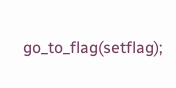go_to_flag(setflag);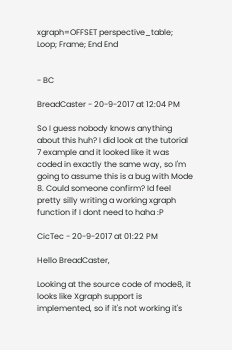xgraph=OFFSET perspective_table; Loop; Frame; End End


- BC

BreadCaster - 20-9-2017 at 12:04 PM

So I guess nobody knows anything about this huh? I did look at the tutorial 7 example and it looked like it was coded in exactly the same way, so I'm going to assume this is a bug with Mode 8. Could someone confirm? Id feel pretty silly writing a working xgraph function if I dont need to haha :P

CicTec - 20-9-2017 at 01:22 PM

Hello BreadCaster,

Looking at the source code of mode8, it looks like Xgraph support is implemented, so if it's not working it's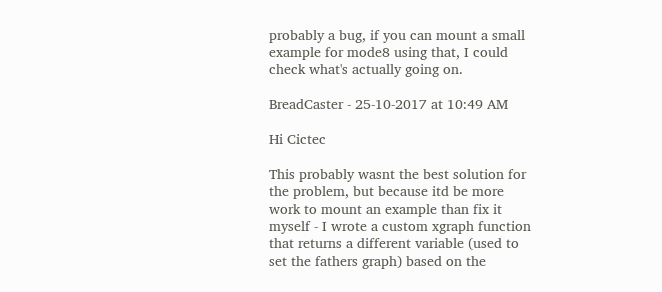probably a bug, if you can mount a small example for mode8 using that, I could check what's actually going on.

BreadCaster - 25-10-2017 at 10:49 AM

Hi Cictec

This probably wasnt the best solution for the problem, but because itd be more work to mount an example than fix it myself - I wrote a custom xgraph function that returns a different variable (used to set the fathers graph) based on the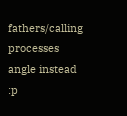fathers/calling processes angle instead :p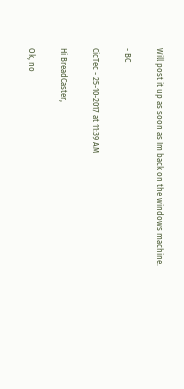Will post it up as soon as Im back on the windows machine.

- BC

CicTec - 25-10-2017 at 11:39 AM

Hi BreadCaster,

Ok, no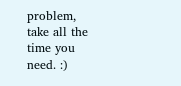problem, take all the time you need. :)